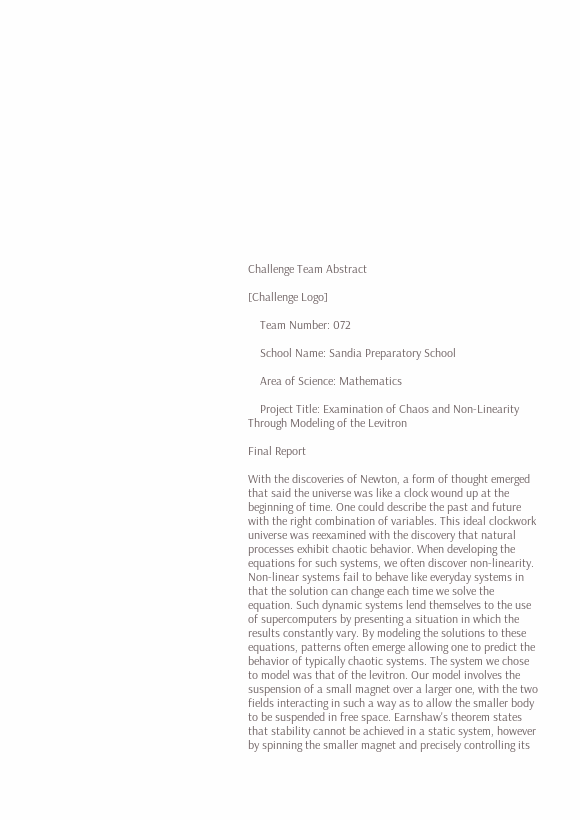Challenge Team Abstract

[Challenge Logo]

    Team Number: 072

    School Name: Sandia Preparatory School

    Area of Science: Mathematics

    Project Title: Examination of Chaos and Non-Linearity Through Modeling of the Levitron

Final Report

With the discoveries of Newton, a form of thought emerged that said the universe was like a clock wound up at the beginning of time. One could describe the past and future with the right combination of variables. This ideal clockwork universe was reexamined with the discovery that natural processes exhibit chaotic behavior. When developing the equations for such systems, we often discover non-linearity. Non-linear systems fail to behave like everyday systems in that the solution can change each time we solve the equation. Such dynamic systems lend themselves to the use of supercomputers by presenting a situation in which the results constantly vary. By modeling the solutions to these equations, patterns often emerge allowing one to predict the behavior of typically chaotic systems. The system we chose to model was that of the levitron. Our model involves the suspension of a small magnet over a larger one, with the two fields interacting in such a way as to allow the smaller body to be suspended in free space. Earnshaw's theorem states that stability cannot be achieved in a static system, however by spinning the smaller magnet and precisely controlling its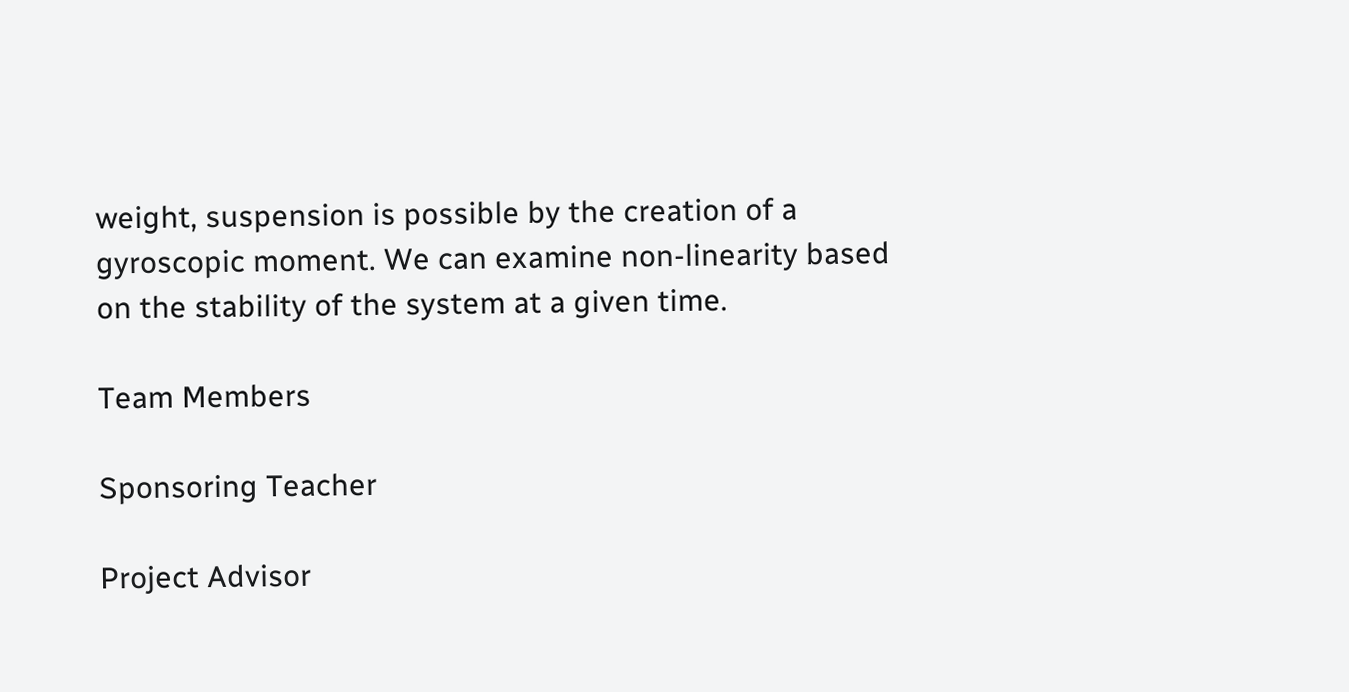weight, suspension is possible by the creation of a gyroscopic moment. We can examine non-linearity based on the stability of the system at a given time.

Team Members

Sponsoring Teacher

Project Advisor